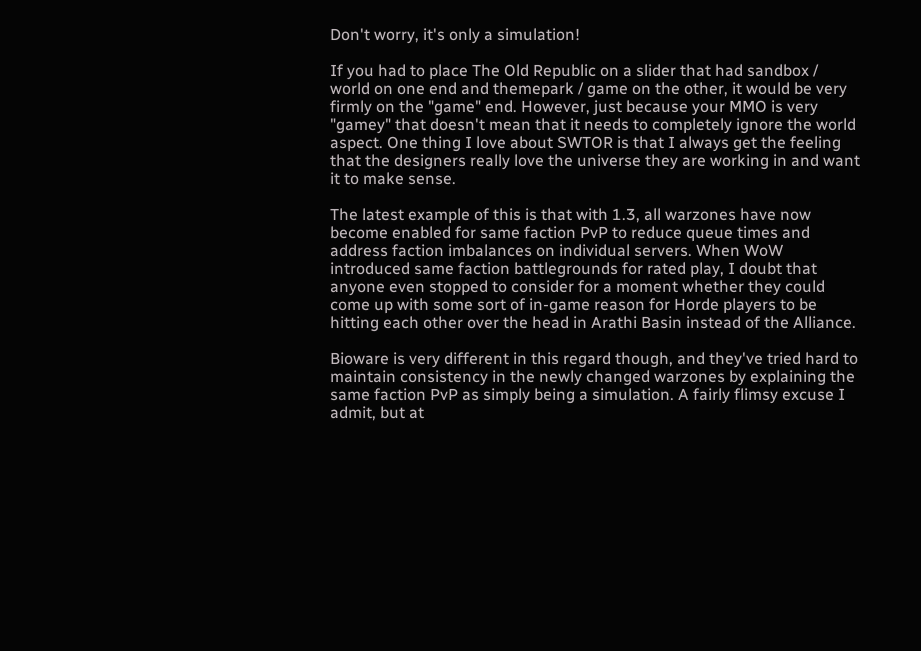Don't worry, it's only a simulation!

If you had to place The Old Republic on a slider that had sandbox / world on one end and themepark / game on the other, it would be very firmly on the "game" end. However, just because your MMO is very "gamey" that doesn't mean that it needs to completely ignore the world aspect. One thing I love about SWTOR is that I always get the feeling that the designers really love the universe they are working in and want it to make sense.

The latest example of this is that with 1.3, all warzones have now become enabled for same faction PvP to reduce queue times and address faction imbalances on individual servers. When WoW introduced same faction battlegrounds for rated play, I doubt that anyone even stopped to consider for a moment whether they could come up with some sort of in-game reason for Horde players to be hitting each other over the head in Arathi Basin instead of the Alliance.

Bioware is very different in this regard though, and they've tried hard to maintain consistency in the newly changed warzones by explaining the same faction PvP as simply being a simulation. A fairly flimsy excuse I admit, but at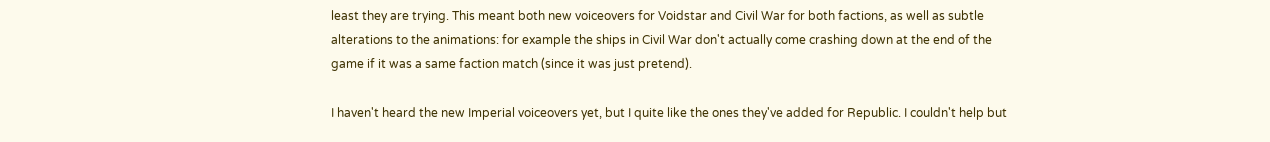least they are trying. This meant both new voiceovers for Voidstar and Civil War for both factions, as well as subtle alterations to the animations: for example the ships in Civil War don't actually come crashing down at the end of the game if it was a same faction match (since it was just pretend).

I haven't heard the new Imperial voiceovers yet, but I quite like the ones they've added for Republic. I couldn't help but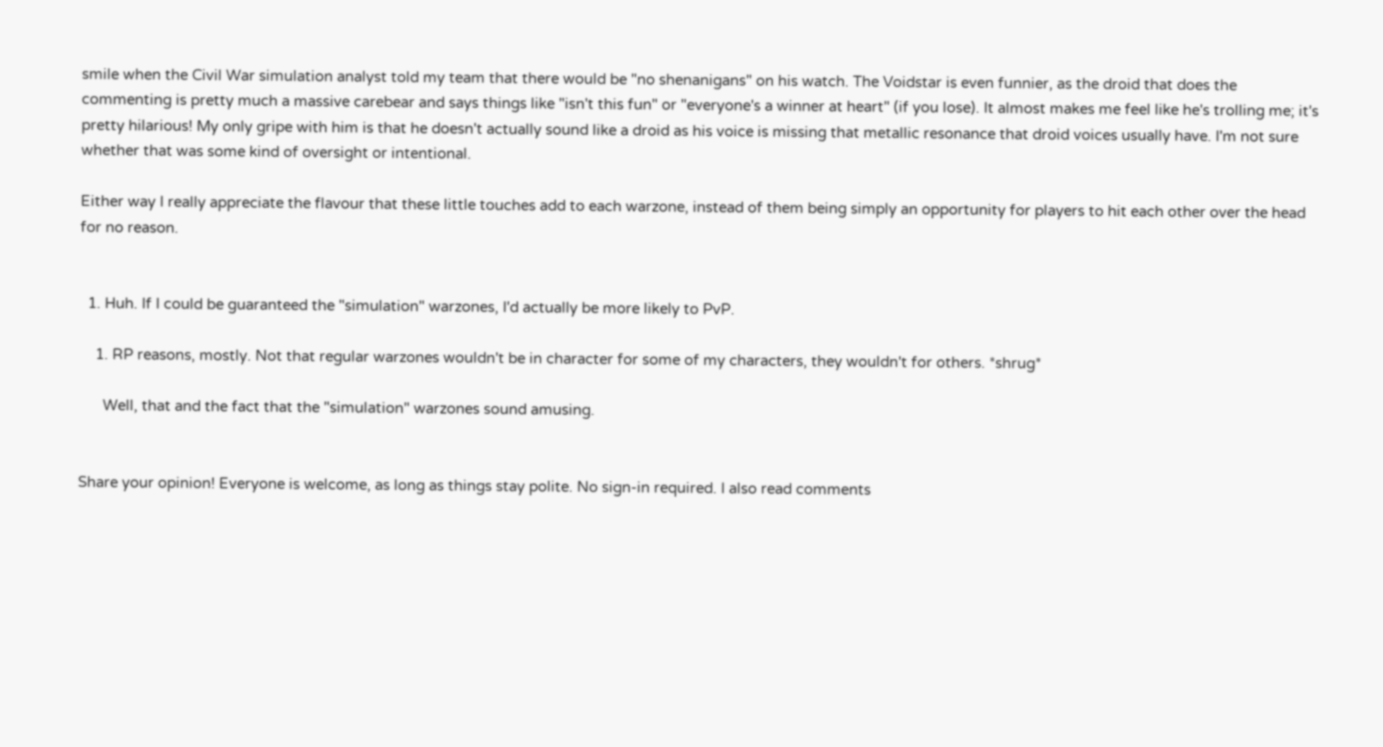smile when the Civil War simulation analyst told my team that there would be "no shenanigans" on his watch. The Voidstar is even funnier, as the droid that does the commenting is pretty much a massive carebear and says things like "isn't this fun" or "everyone's a winner at heart" (if you lose). It almost makes me feel like he's trolling me; it's pretty hilarious! My only gripe with him is that he doesn't actually sound like a droid as his voice is missing that metallic resonance that droid voices usually have. I'm not sure whether that was some kind of oversight or intentional.

Either way I really appreciate the flavour that these little touches add to each warzone, instead of them being simply an opportunity for players to hit each other over the head for no reason.


  1. Huh. If I could be guaranteed the "simulation" warzones, I'd actually be more likely to PvP.

    1. RP reasons, mostly. Not that regular warzones wouldn't be in character for some of my characters, they wouldn't for others. *shrug*

      Well, that and the fact that the "simulation" warzones sound amusing.


Share your opinion! Everyone is welcome, as long as things stay polite. No sign-in required. I also read comments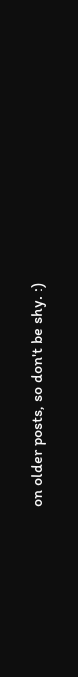on older posts, so don't be shy. :)